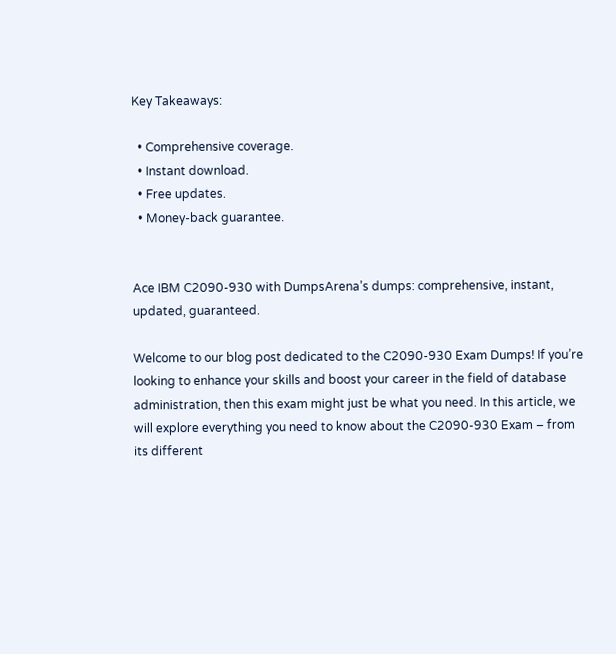Key Takeaways:

  • Comprehensive coverage.
  • Instant download.
  • Free updates.
  • Money-back guarantee.


Ace IBM C2090-930 with DumpsArena’s dumps: comprehensive, instant, updated, guaranteed.

Welcome to our blog post dedicated to the C2090-930 Exam Dumps! If you’re looking to enhance your skills and boost your career in the field of database administration, then this exam might just be what you need. In this article, we will explore everything you need to know about the C2090-930 Exam – from its different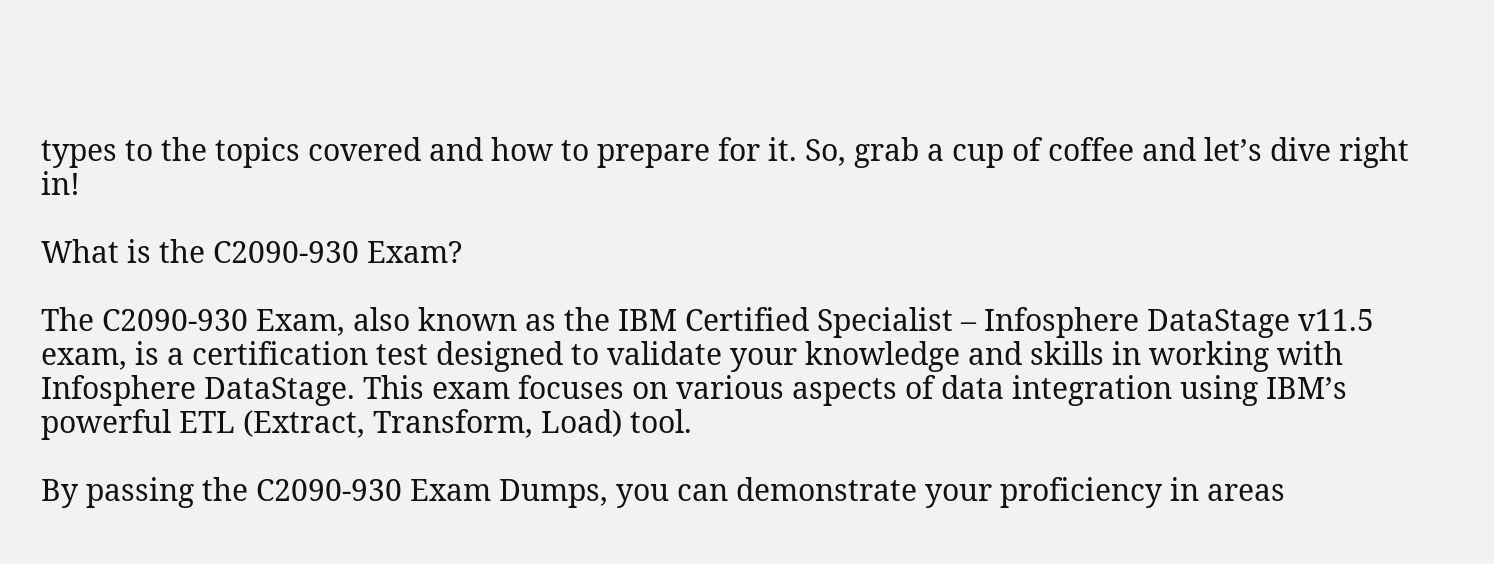types to the topics covered and how to prepare for it. So, grab a cup of coffee and let’s dive right in!

What is the C2090-930 Exam?

The C2090-930 Exam, also known as the IBM Certified Specialist – Infosphere DataStage v11.5 exam, is a certification test designed to validate your knowledge and skills in working with Infosphere DataStage. This exam focuses on various aspects of data integration using IBM’s powerful ETL (Extract, Transform, Load) tool.

By passing the C2090-930 Exam Dumps, you can demonstrate your proficiency in areas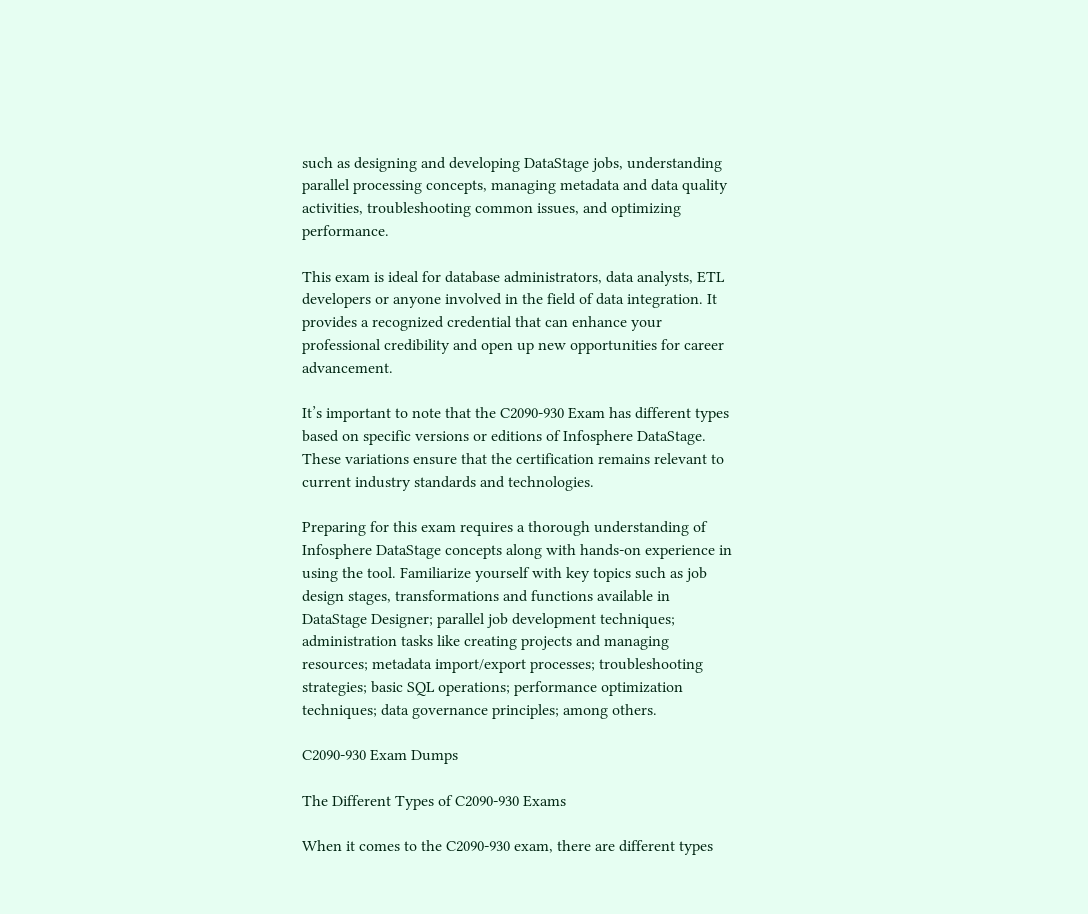such as designing and developing DataStage jobs, understanding parallel processing concepts, managing metadata and data quality activities, troubleshooting common issues, and optimizing performance.

This exam is ideal for database administrators, data analysts, ETL developers or anyone involved in the field of data integration. It provides a recognized credential that can enhance your professional credibility and open up new opportunities for career advancement.

It’s important to note that the C2090-930 Exam has different types based on specific versions or editions of Infosphere DataStage. These variations ensure that the certification remains relevant to current industry standards and technologies.

Preparing for this exam requires a thorough understanding of Infosphere DataStage concepts along with hands-on experience in using the tool. Familiarize yourself with key topics such as job design stages, transformations and functions available in DataStage Designer; parallel job development techniques; administration tasks like creating projects and managing resources; metadata import/export processes; troubleshooting strategies; basic SQL operations; performance optimization techniques; data governance principles; among others.

C2090-930 Exam Dumps

The Different Types of C2090-930 Exams

When it comes to the C2090-930 exam, there are different types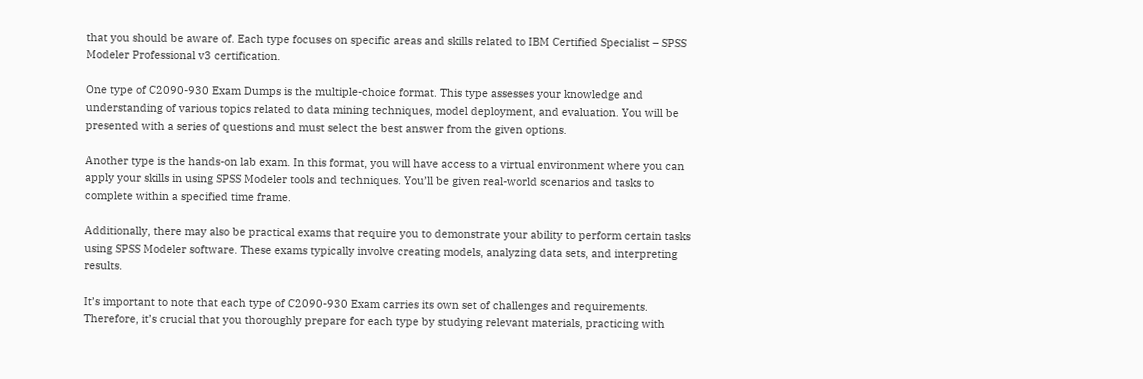that you should be aware of. Each type focuses on specific areas and skills related to IBM Certified Specialist – SPSS Modeler Professional v3 certification.

One type of C2090-930 Exam Dumps is the multiple-choice format. This type assesses your knowledge and understanding of various topics related to data mining techniques, model deployment, and evaluation. You will be presented with a series of questions and must select the best answer from the given options.

Another type is the hands-on lab exam. In this format, you will have access to a virtual environment where you can apply your skills in using SPSS Modeler tools and techniques. You’ll be given real-world scenarios and tasks to complete within a specified time frame.

Additionally, there may also be practical exams that require you to demonstrate your ability to perform certain tasks using SPSS Modeler software. These exams typically involve creating models, analyzing data sets, and interpreting results.

It’s important to note that each type of C2090-930 Exam carries its own set of challenges and requirements. Therefore, it’s crucial that you thoroughly prepare for each type by studying relevant materials, practicing with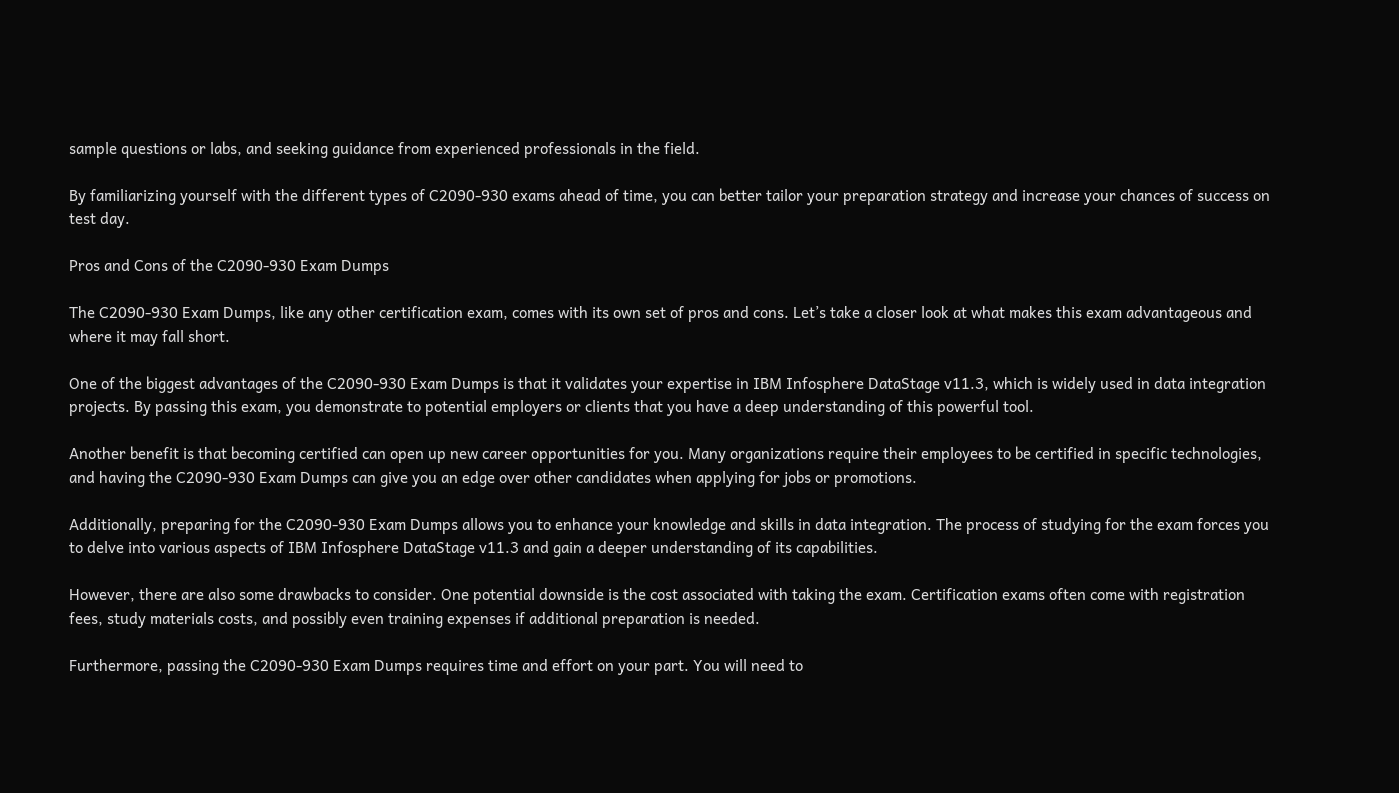sample questions or labs, and seeking guidance from experienced professionals in the field.

By familiarizing yourself with the different types of C2090-930 exams ahead of time, you can better tailor your preparation strategy and increase your chances of success on test day.

Pros and Cons of the C2090-930 Exam Dumps

The C2090-930 Exam Dumps, like any other certification exam, comes with its own set of pros and cons. Let’s take a closer look at what makes this exam advantageous and where it may fall short.

One of the biggest advantages of the C2090-930 Exam Dumps is that it validates your expertise in IBM Infosphere DataStage v11.3, which is widely used in data integration projects. By passing this exam, you demonstrate to potential employers or clients that you have a deep understanding of this powerful tool.

Another benefit is that becoming certified can open up new career opportunities for you. Many organizations require their employees to be certified in specific technologies, and having the C2090-930 Exam Dumps can give you an edge over other candidates when applying for jobs or promotions.

Additionally, preparing for the C2090-930 Exam Dumps allows you to enhance your knowledge and skills in data integration. The process of studying for the exam forces you to delve into various aspects of IBM Infosphere DataStage v11.3 and gain a deeper understanding of its capabilities.

However, there are also some drawbacks to consider. One potential downside is the cost associated with taking the exam. Certification exams often come with registration fees, study materials costs, and possibly even training expenses if additional preparation is needed.

Furthermore, passing the C2090-930 Exam Dumps requires time and effort on your part. You will need to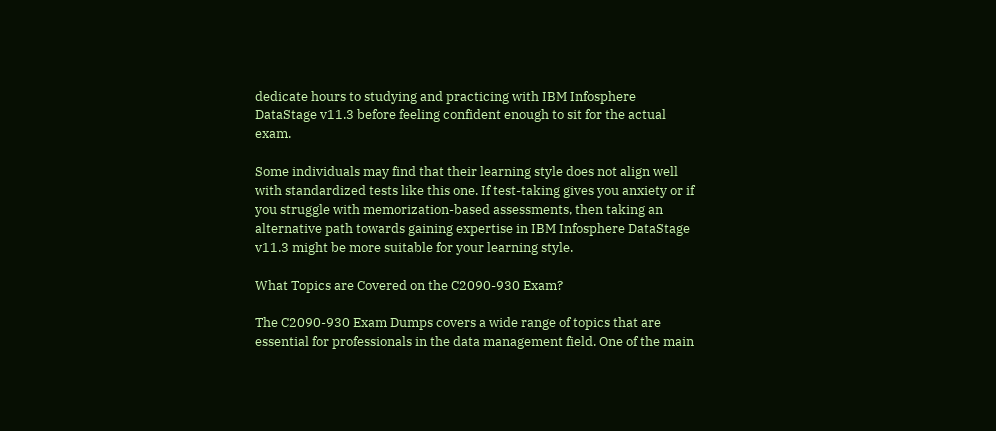dedicate hours to studying and practicing with IBM Infosphere DataStage v11.3 before feeling confident enough to sit for the actual exam.

Some individuals may find that their learning style does not align well with standardized tests like this one. If test-taking gives you anxiety or if you struggle with memorization-based assessments, then taking an alternative path towards gaining expertise in IBM Infosphere DataStage v11.3 might be more suitable for your learning style.

What Topics are Covered on the C2090-930 Exam?

The C2090-930 Exam Dumps covers a wide range of topics that are essential for professionals in the data management field. One of the main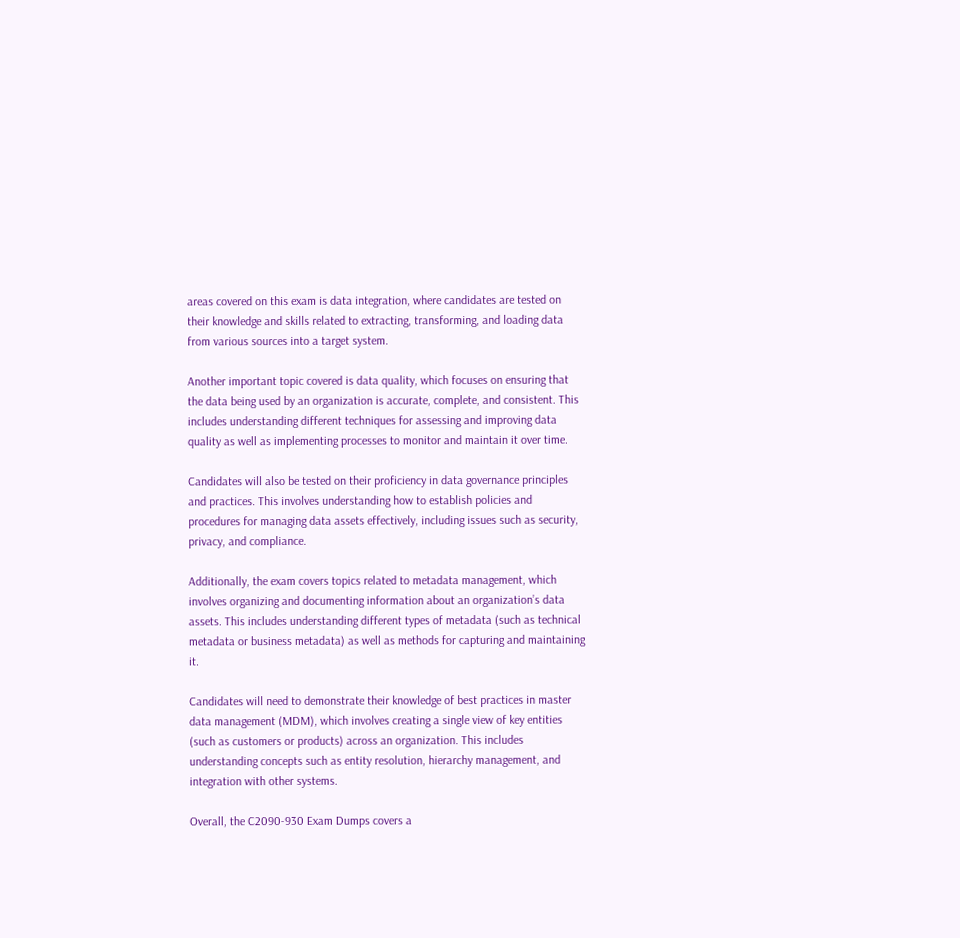areas covered on this exam is data integration, where candidates are tested on their knowledge and skills related to extracting, transforming, and loading data from various sources into a target system.

Another important topic covered is data quality, which focuses on ensuring that the data being used by an organization is accurate, complete, and consistent. This includes understanding different techniques for assessing and improving data quality as well as implementing processes to monitor and maintain it over time.

Candidates will also be tested on their proficiency in data governance principles and practices. This involves understanding how to establish policies and procedures for managing data assets effectively, including issues such as security, privacy, and compliance.

Additionally, the exam covers topics related to metadata management, which involves organizing and documenting information about an organization’s data assets. This includes understanding different types of metadata (such as technical metadata or business metadata) as well as methods for capturing and maintaining it.

Candidates will need to demonstrate their knowledge of best practices in master data management (MDM), which involves creating a single view of key entities (such as customers or products) across an organization. This includes understanding concepts such as entity resolution, hierarchy management, and integration with other systems.

Overall, the C2090-930 Exam Dumps covers a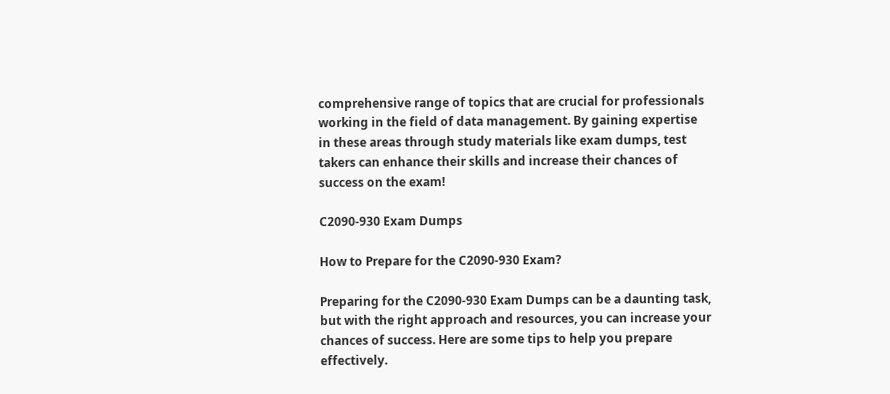comprehensive range of topics that are crucial for professionals working in the field of data management. By gaining expertise in these areas through study materials like exam dumps, test takers can enhance their skills and increase their chances of success on the exam!

C2090-930 Exam Dumps

How to Prepare for the C2090-930 Exam?

Preparing for the C2090-930 Exam Dumps can be a daunting task, but with the right approach and resources, you can increase your chances of success. Here are some tips to help you prepare effectively.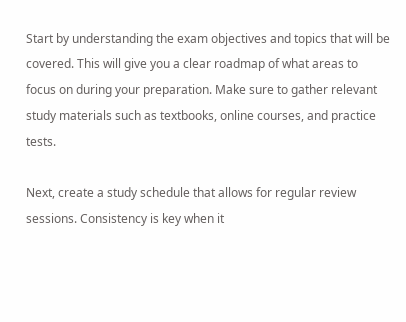Start by understanding the exam objectives and topics that will be covered. This will give you a clear roadmap of what areas to focus on during your preparation. Make sure to gather relevant study materials such as textbooks, online courses, and practice tests.

Next, create a study schedule that allows for regular review sessions. Consistency is key when it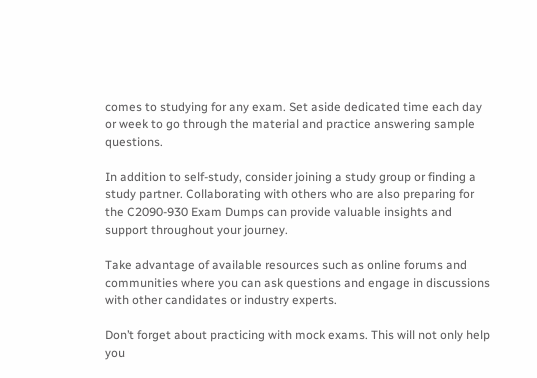comes to studying for any exam. Set aside dedicated time each day or week to go through the material and practice answering sample questions.

In addition to self-study, consider joining a study group or finding a study partner. Collaborating with others who are also preparing for the C2090-930 Exam Dumps can provide valuable insights and support throughout your journey.

Take advantage of available resources such as online forums and communities where you can ask questions and engage in discussions with other candidates or industry experts.

Don’t forget about practicing with mock exams. This will not only help you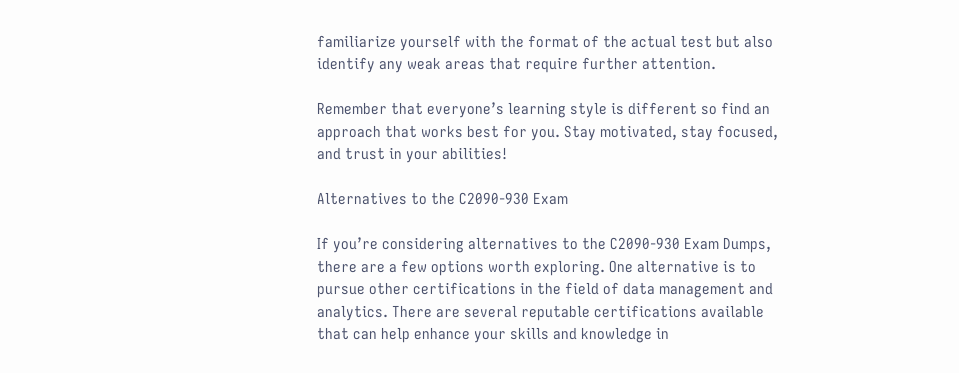familiarize yourself with the format of the actual test but also identify any weak areas that require further attention.

Remember that everyone’s learning style is different so find an approach that works best for you. Stay motivated, stay focused, and trust in your abilities!

Alternatives to the C2090-930 Exam

If you’re considering alternatives to the C2090-930 Exam Dumps, there are a few options worth exploring. One alternative is to pursue other certifications in the field of data management and analytics. There are several reputable certifications available that can help enhance your skills and knowledge in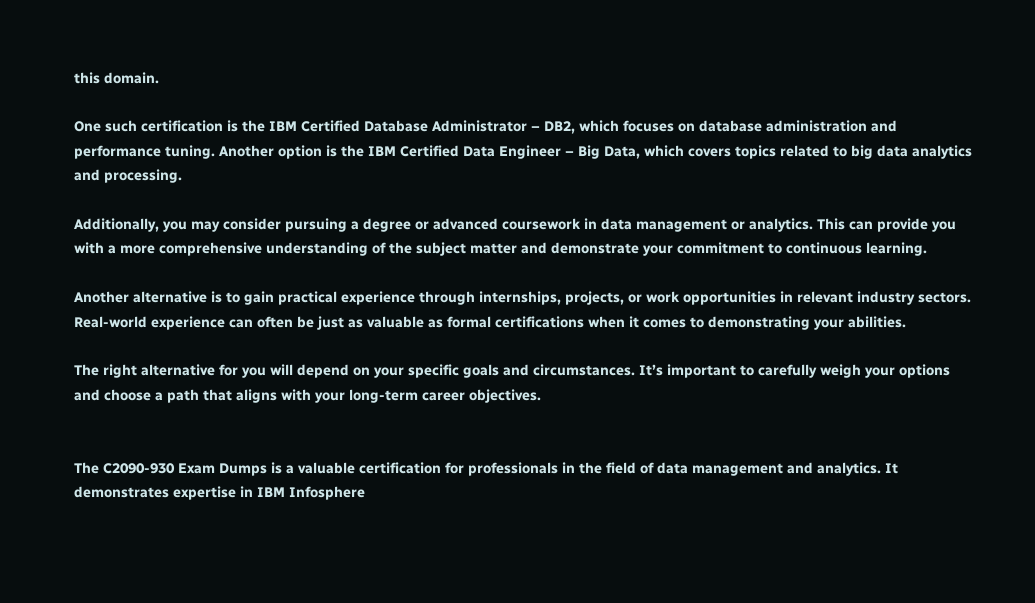this domain.

One such certification is the IBM Certified Database Administrator – DB2, which focuses on database administration and performance tuning. Another option is the IBM Certified Data Engineer – Big Data, which covers topics related to big data analytics and processing.

Additionally, you may consider pursuing a degree or advanced coursework in data management or analytics. This can provide you with a more comprehensive understanding of the subject matter and demonstrate your commitment to continuous learning.

Another alternative is to gain practical experience through internships, projects, or work opportunities in relevant industry sectors. Real-world experience can often be just as valuable as formal certifications when it comes to demonstrating your abilities.

The right alternative for you will depend on your specific goals and circumstances. It’s important to carefully weigh your options and choose a path that aligns with your long-term career objectives.


The C2090-930 Exam Dumps is a valuable certification for professionals in the field of data management and analytics. It demonstrates expertise in IBM Infosphere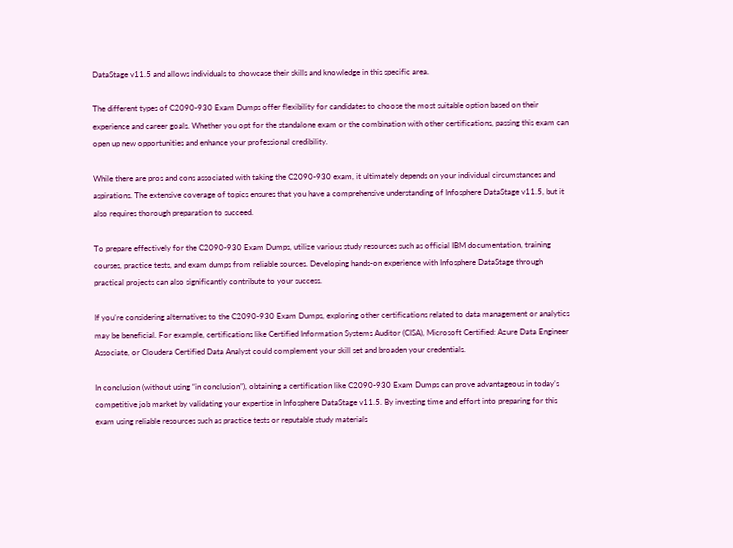DataStage v11.5 and allows individuals to showcase their skills and knowledge in this specific area.

The different types of C2090-930 Exam Dumps offer flexibility for candidates to choose the most suitable option based on their experience and career goals. Whether you opt for the standalone exam or the combination with other certifications, passing this exam can open up new opportunities and enhance your professional credibility.

While there are pros and cons associated with taking the C2090-930 exam, it ultimately depends on your individual circumstances and aspirations. The extensive coverage of topics ensures that you have a comprehensive understanding of Infosphere DataStage v11.5, but it also requires thorough preparation to succeed.

To prepare effectively for the C2090-930 Exam Dumps, utilize various study resources such as official IBM documentation, training courses, practice tests, and exam dumps from reliable sources. Developing hands-on experience with Infosphere DataStage through practical projects can also significantly contribute to your success.

If you’re considering alternatives to the C2090-930 Exam Dumps, exploring other certifications related to data management or analytics may be beneficial. For example, certifications like Certified Information Systems Auditor (CISA), Microsoft Certified: Azure Data Engineer Associate, or Cloudera Certified Data Analyst could complement your skill set and broaden your credentials.

In conclusion (without using “in conclusion”), obtaining a certification like C2090-930 Exam Dumps can prove advantageous in today’s competitive job market by validating your expertise in Infosphere DataStage v11.5. By investing time and effort into preparing for this exam using reliable resources such as practice tests or reputable study materials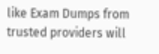like Exam Dumps from trusted providers will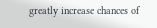greatly increase chances of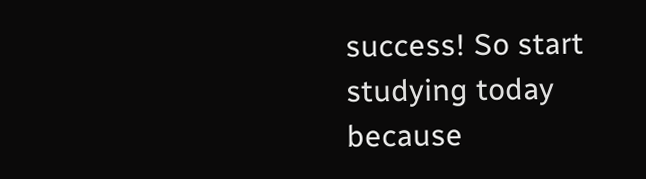success! So start studying today because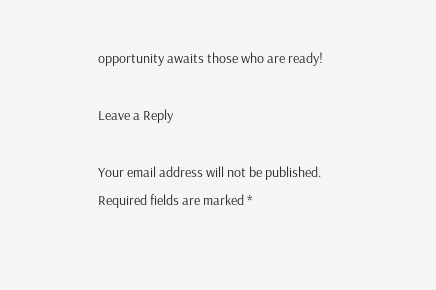opportunity awaits those who are ready!

Leave a Reply

Your email address will not be published. Required fields are marked *